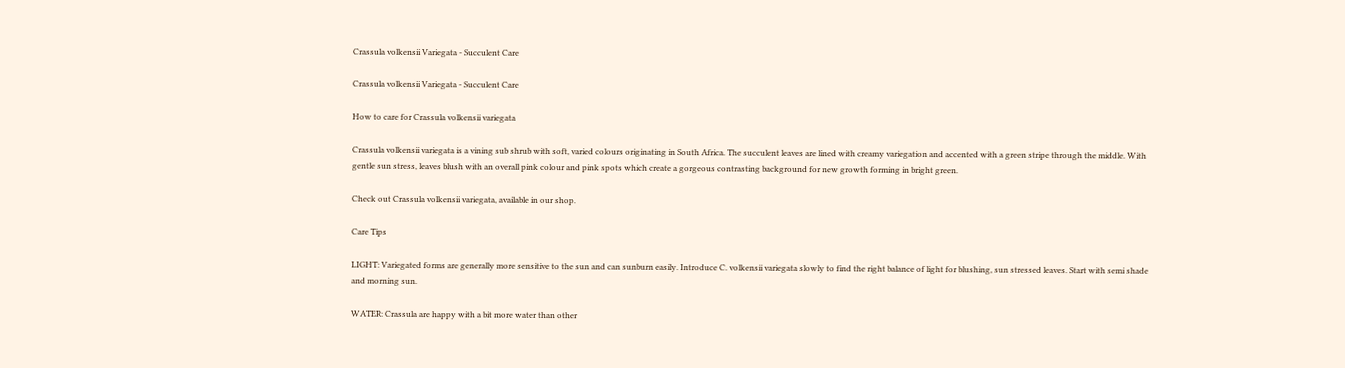Crassula volkensii Variegata - Succulent Care

Crassula volkensii Variegata - Succulent Care

How to care for Crassula volkensii variegata

Crassula volkensii variegata is a vining sub shrub with soft, varied colours originating in South Africa. The succulent leaves are lined with creamy variegation and accented with a green stripe through the middle. With gentle sun stress, leaves blush with an overall pink colour and pink spots which create a gorgeous contrasting background for new growth forming in bright green.

Check out Crassula volkensii variegata, available in our shop.

Care Tips

LIGHT: Variegated forms are generally more sensitive to the sun and can sunburn easily. Introduce C. volkensii variegata slowly to find the right balance of light for blushing, sun stressed leaves. Start with semi shade and morning sun.

WATER: Crassula are happy with a bit more water than other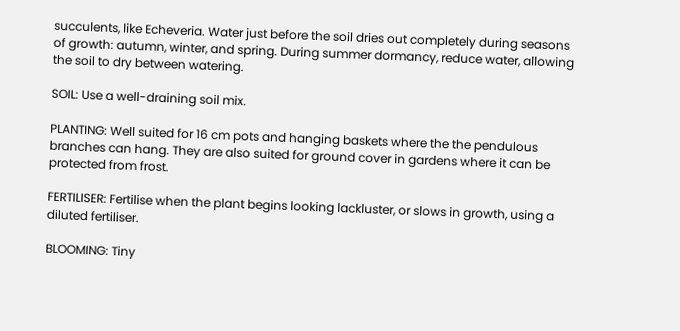succulents, like Echeveria. Water just before the soil dries out completely during seasons of growth: autumn, winter, and spring. During summer dormancy, reduce water, allowing the soil to dry between watering.

SOIL: Use a well-draining soil mix.

PLANTING: Well suited for 16 cm pots and hanging baskets where the the pendulous branches can hang. They are also suited for ground cover in gardens where it can be protected from frost.

FERTILISER: Fertilise when the plant begins looking lackluster, or slows in growth, using a diluted fertiliser.

BLOOMING: Tiny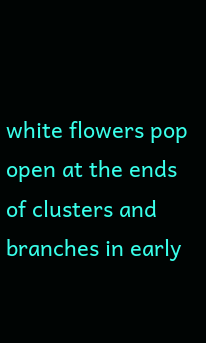white flowers pop open at the ends of clusters and branches in early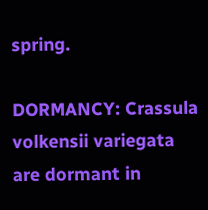spring.

DORMANCY: Crassula volkensii variegata are dormant in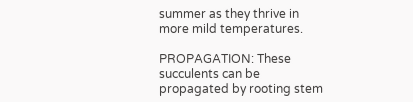summer as they thrive in more mild temperatures.

PROPAGATION: These succulents can be propagated by rooting stem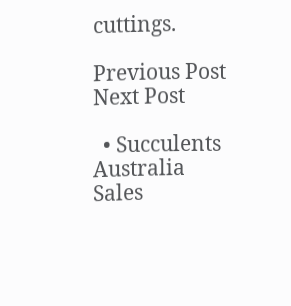cuttings.

Previous Post Next Post

  • Succulents Australia Sales